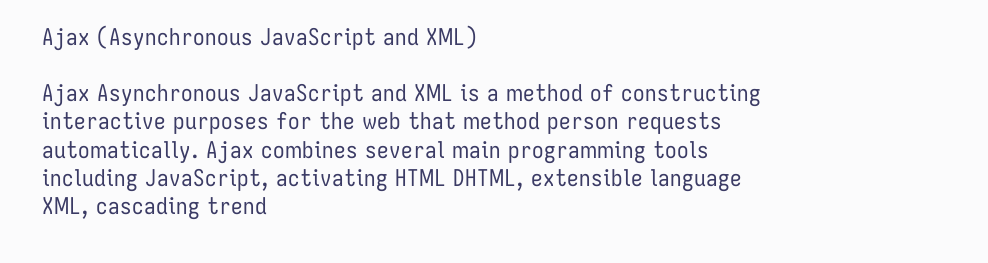Ajax (Asynchronous JavaScript and XML)

Ajax Asynchronous JavaScript and XML is a method of constructing interactive purposes for the web that method person requests automatically. Ajax combines several main programming tools including JavaScript, activating HTML DHTML, extensible language XML, cascading trend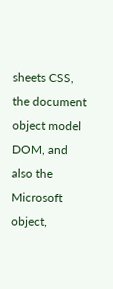sheets CSS, the document object model DOM, and also the Microsoft object,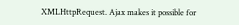XMLHttpRequest. Ajax makes it possible for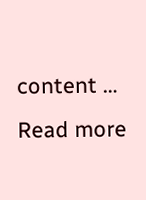content … Read more